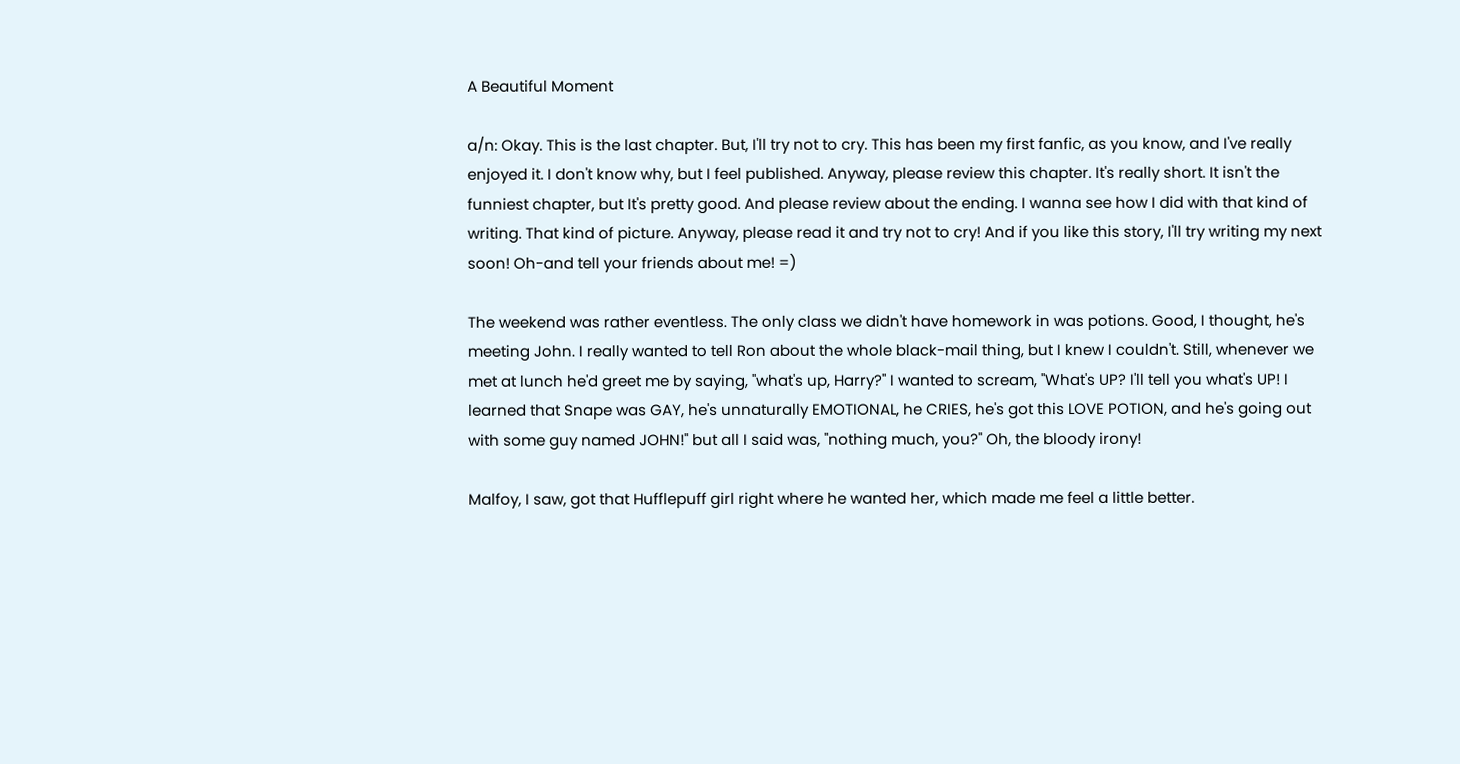A Beautiful Moment

a/n: Okay. This is the last chapter. But, I'll try not to cry. This has been my first fanfic, as you know, and I've really enjoyed it. I don't know why, but I feel published. Anyway, please review this chapter. It's really short. It isn't the funniest chapter, but It's pretty good. And please review about the ending. I wanna see how I did with that kind of writing. That kind of picture. Anyway, please read it and try not to cry! And if you like this story, I'll try writing my next soon! Oh-and tell your friends about me! =)

The weekend was rather eventless. The only class we didn't have homework in was potions. Good, I thought, he's meeting John. I really wanted to tell Ron about the whole black-mail thing, but I knew I couldn't. Still, whenever we met at lunch he'd greet me by saying, "what's up, Harry?" I wanted to scream, "What's UP? I'll tell you what's UP! I learned that Snape was GAY, he's unnaturally EMOTIONAL, he CRIES, he's got this LOVE POTION, and he's going out with some guy named JOHN!" but all I said was, "nothing much, you?" Oh, the bloody irony!

Malfoy, I saw, got that Hufflepuff girl right where he wanted her, which made me feel a little better.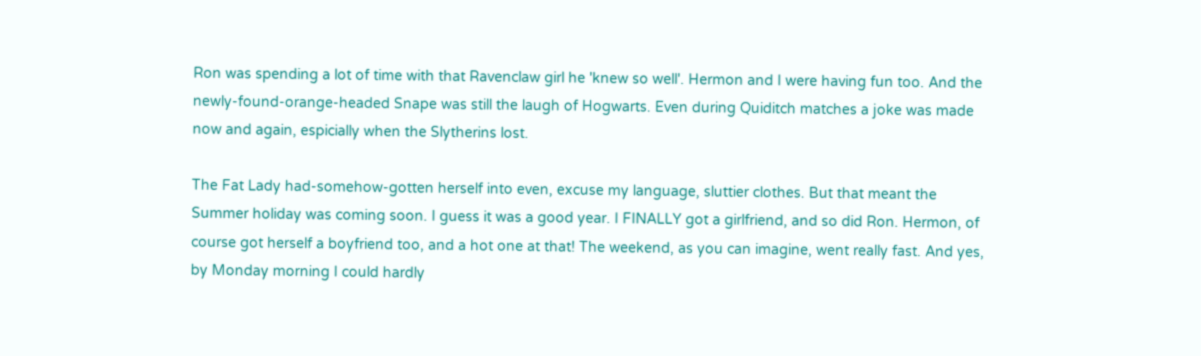Ron was spending a lot of time with that Ravenclaw girl he 'knew so well'. Hermon and I were having fun too. And the newly-found-orange-headed Snape was still the laugh of Hogwarts. Even during Quiditch matches a joke was made now and again, espicially when the Slytherins lost.

The Fat Lady had-somehow-gotten herself into even, excuse my language, sluttier clothes. But that meant the Summer holiday was coming soon. I guess it was a good year. I FINALLY got a girlfriend, and so did Ron. Hermon, of course got herself a boyfriend too, and a hot one at that! The weekend, as you can imagine, went really fast. And yes, by Monday morning I could hardly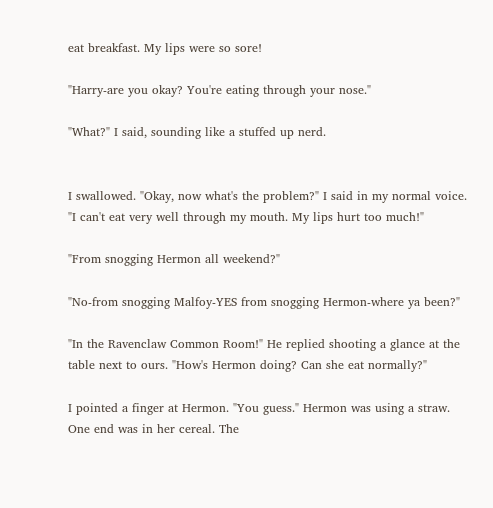eat breakfast. My lips were so sore!

"Harry-are you okay? You're eating through your nose."

"What?" I said, sounding like a stuffed up nerd.


I swallowed. "Okay, now what's the problem?" I said in my normal voice. "I can't eat very well through my mouth. My lips hurt too much!"

"From snogging Hermon all weekend?"

"No-from snogging Malfoy-YES from snogging Hermon-where ya been?"

"In the Ravenclaw Common Room!" He replied shooting a glance at the table next to ours. "How's Hermon doing? Can she eat normally?"

I pointed a finger at Hermon. "You guess." Hermon was using a straw. One end was in her cereal. The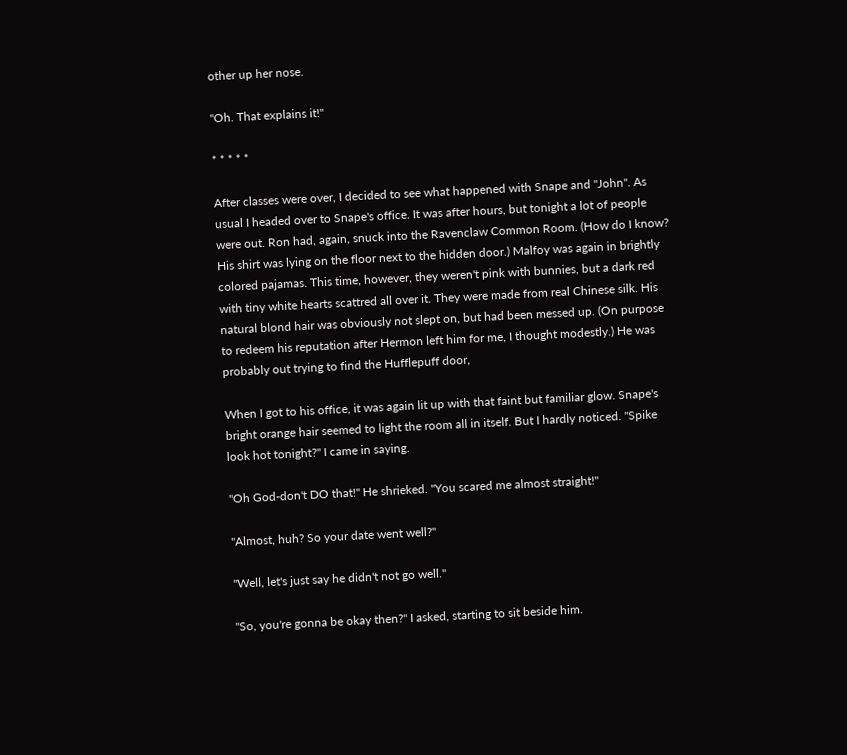other up her nose.

"Oh. That explains it!"

* * * * *

After classes were over, I decided to see what happened with Snape and "John". As usual I headed over to Snape's office. It was after hours, but tonight a lot of people were out. Ron had, again, snuck into the Ravenclaw Common Room. (How do I know? His shirt was lying on the floor next to the hidden door.) Malfoy was again in brightly colored pajamas. This time, however, they weren't pink with bunnies, but a dark red with tiny white hearts scattred all over it. They were made from real Chinese silk. His natural blond hair was obviously not slept on, but had been messed up. (On purpose to redeem his reputation after Hermon left him for me, I thought modestly.) He was probably out trying to find the Hufflepuff door,

When I got to his office, it was again lit up with that faint but familiar glow. Snape's bright orange hair seemed to light the room all in itself. But I hardly noticed. "Spike look hot tonight?" I came in saying.

"Oh God-don't DO that!" He shrieked. "You scared me almost straight!"

"Almost, huh? So your date went well?"

"Well, let's just say he didn't not go well."

"So, you're gonna be okay then?" I asked, starting to sit beside him.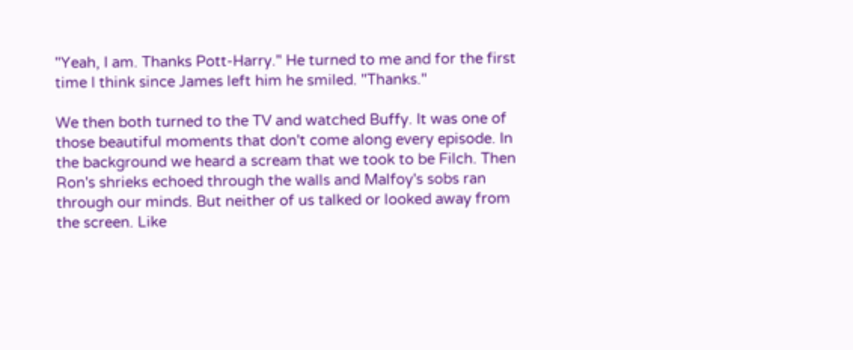"Yeah, I am. Thanks Pott-Harry." He turned to me and for the first time I think since James left him he smiled. "Thanks."

We then both turned to the TV and watched Buffy. It was one of those beautiful moments that don't come along every episode. In the background we heard a scream that we took to be Filch. Then Ron's shrieks echoed through the walls and Malfoy's sobs ran through our minds. But neither of us talked or looked away from the screen. Like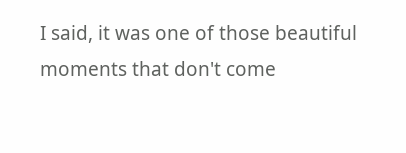I said, it was one of those beautiful moments that don't come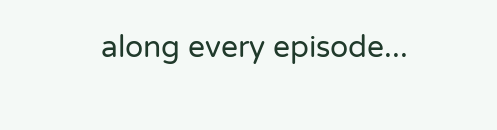along every episode...